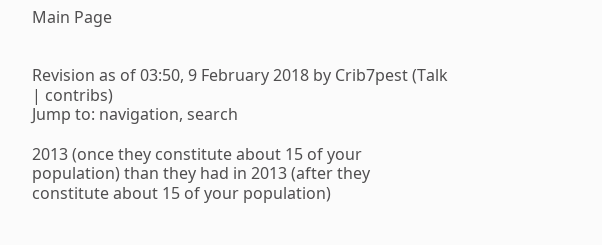Main Page


Revision as of 03:50, 9 February 2018 by Crib7pest (Talk | contribs)
Jump to: navigation, search

2013 (once they constitute about 15 of your population) than they had in 2013 (after they constitute about 15 of your population)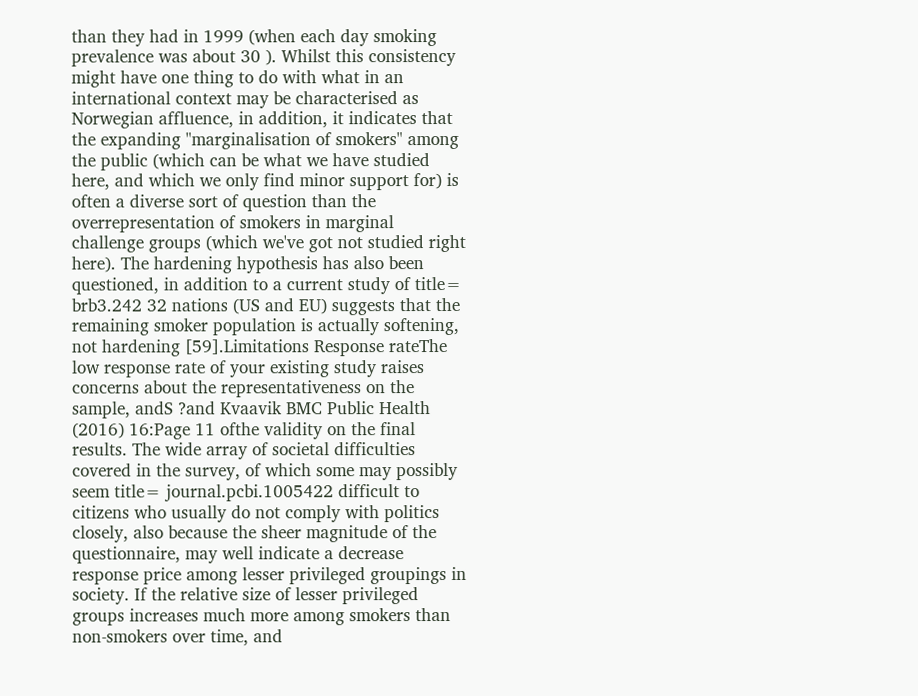than they had in 1999 (when each day smoking prevalence was about 30 ). Whilst this consistency might have one thing to do with what in an international context may be characterised as Norwegian affluence, in addition, it indicates that the expanding "marginalisation of smokers" among the public (which can be what we have studied here, and which we only find minor support for) is often a diverse sort of question than the overrepresentation of smokers in marginal challenge groups (which we've got not studied right here). The hardening hypothesis has also been questioned, in addition to a current study of title= brb3.242 32 nations (US and EU) suggests that the remaining smoker population is actually softening, not hardening [59].Limitations Response rateThe low response rate of your existing study raises concerns about the representativeness on the sample, andS ?and Kvaavik BMC Public Health (2016) 16:Page 11 ofthe validity on the final results. The wide array of societal difficulties covered in the survey, of which some may possibly seem title= journal.pcbi.1005422 difficult to citizens who usually do not comply with politics closely, also because the sheer magnitude of the questionnaire, may well indicate a decrease response price among lesser privileged groupings in society. If the relative size of lesser privileged groups increases much more among smokers than non-smokers over time, and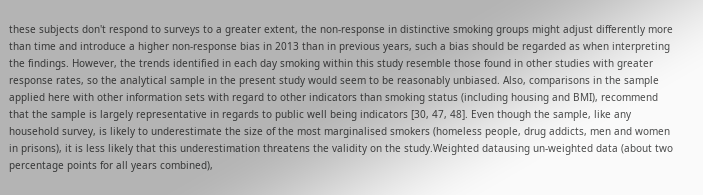these subjects don't respond to surveys to a greater extent, the non-response in distinctive smoking groups might adjust differently more than time and introduce a higher non-response bias in 2013 than in previous years, such a bias should be regarded as when interpreting the findings. However, the trends identified in each day smoking within this study resemble those found in other studies with greater response rates, so the analytical sample in the present study would seem to be reasonably unbiased. Also, comparisons in the sample applied here with other information sets with regard to other indicators than smoking status (including housing and BMI), recommend that the sample is largely representative in regards to public well being indicators [30, 47, 48]. Even though the sample, like any household survey, is likely to underestimate the size of the most marginalised smokers (homeless people, drug addicts, men and women in prisons), it is less likely that this underestimation threatens the validity on the study.Weighted datausing un-weighted data (about two percentage points for all years combined),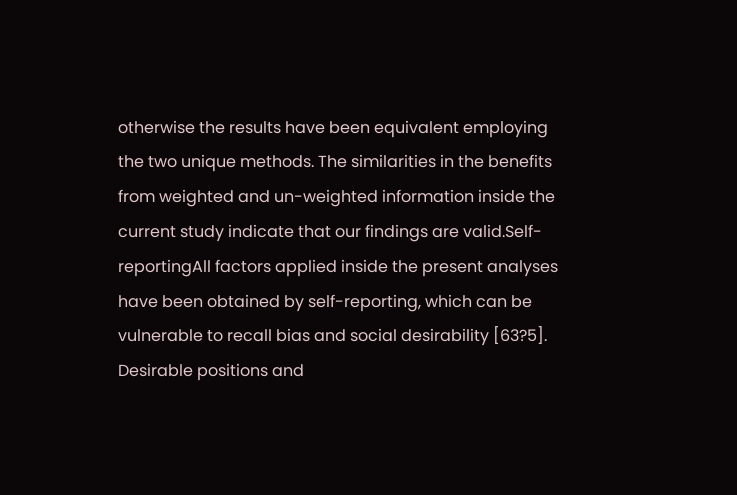otherwise the results have been equivalent employing the two unique methods. The similarities in the benefits from weighted and un-weighted information inside the current study indicate that our findings are valid.Self-reportingAll factors applied inside the present analyses have been obtained by self-reporting, which can be vulnerable to recall bias and social desirability [63?5]. Desirable positions and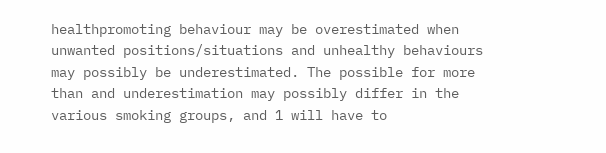healthpromoting behaviour may be overestimated when unwanted positions/situations and unhealthy behaviours may possibly be underestimated. The possible for more than and underestimation may possibly differ in the various smoking groups, and 1 will have to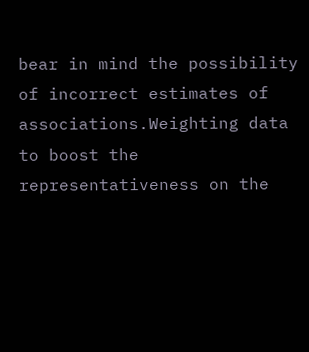bear in mind the possibility of incorrect estimates of associations.Weighting data to boost the representativeness on the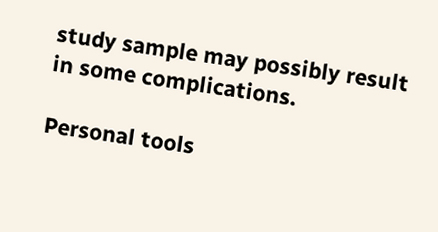study sample may possibly result in some complications.

Personal tools